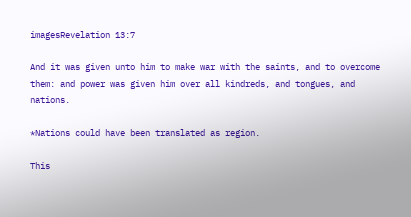imagesRevelation 13:7

And it was given unto him to make war with the saints, and to overcome them: and power was given him over all kindreds, and tongues, and nations.

*Nations could have been translated as region.

This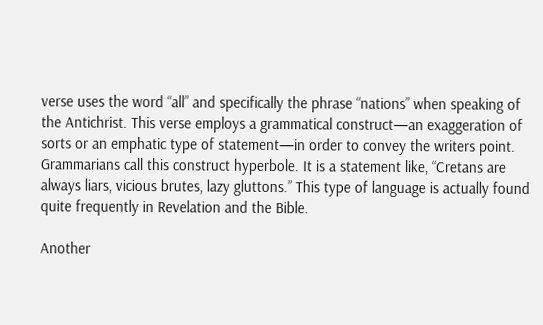verse uses the word “all” and specifically the phrase “nations” when speaking of the Antichrist. This verse employs a grammatical construct—an exaggeration of sorts or an emphatic type of statement—in order to convey the writers point. Grammarians call this construct hyperbole. It is a statement like, “Cretans are always liars, vicious brutes, lazy gluttons.” This type of language is actually found quite frequently in Revelation and the Bible.

Another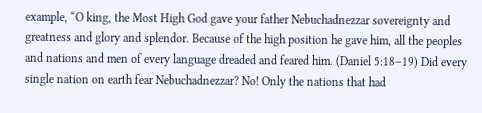example, “O king, the Most High God gave your father Nebuchadnezzar sovereignty and greatness and glory and splendor. Because of the high position he gave him, all the peoples and nations and men of every language dreaded and feared him. (Daniel 5:18–19) Did every single nation on earth fear Nebuchadnezzar? No! Only the nations that had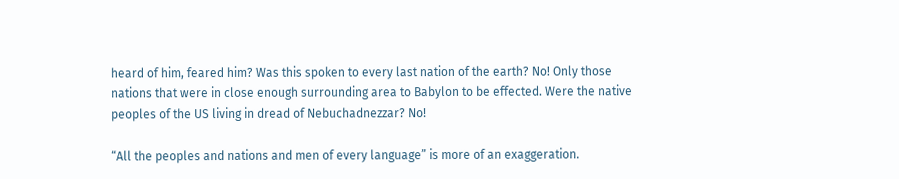heard of him, feared him? Was this spoken to every last nation of the earth? No! Only those nations that were in close enough surrounding area to Babylon to be effected. Were the native peoples of the US living in dread of Nebuchadnezzar? No!

“All the peoples and nations and men of every language” is more of an exaggeration.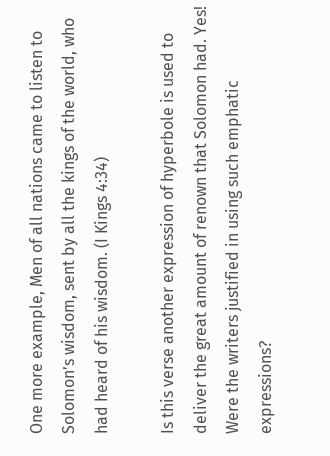One more example, Men of all nations came to listen to Solomon’s wisdom, sent by all the kings of the world, who had heard of his wisdom. (I Kings 4:34)

Is this verse another expression of hyperbole is used to deliver the great amount of renown that Solomon had. Yes! Were the writers justified in using such emphatic expressions?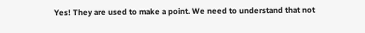Yes! They are used to make a point. We need to understand that not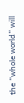the “whole world” will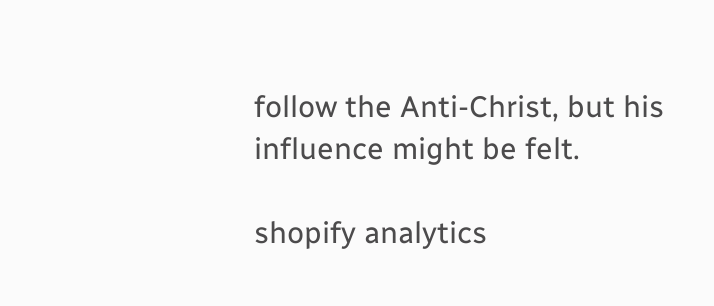follow the Anti-Christ, but his influence might be felt.

shopify analytics